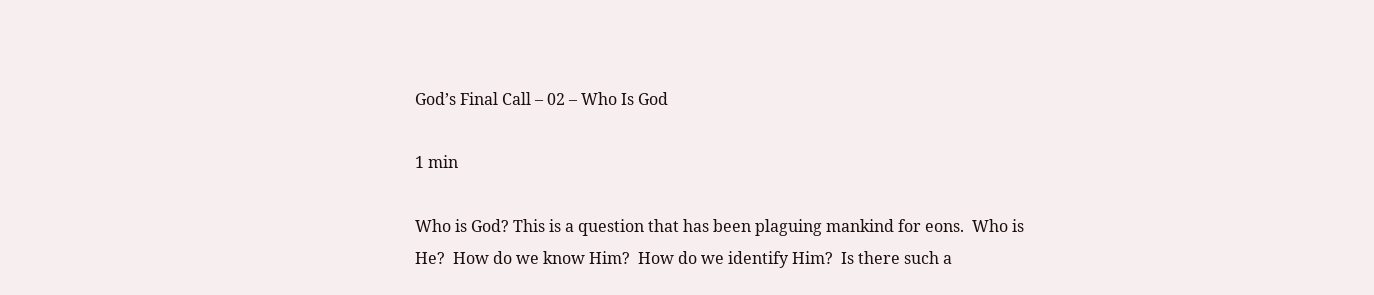God’s Final Call – 02 – Who Is God

1 min

Who is God? This is a question that has been plaguing mankind for eons.  Who is He?  How do we know Him?  How do we identify Him?  Is there such a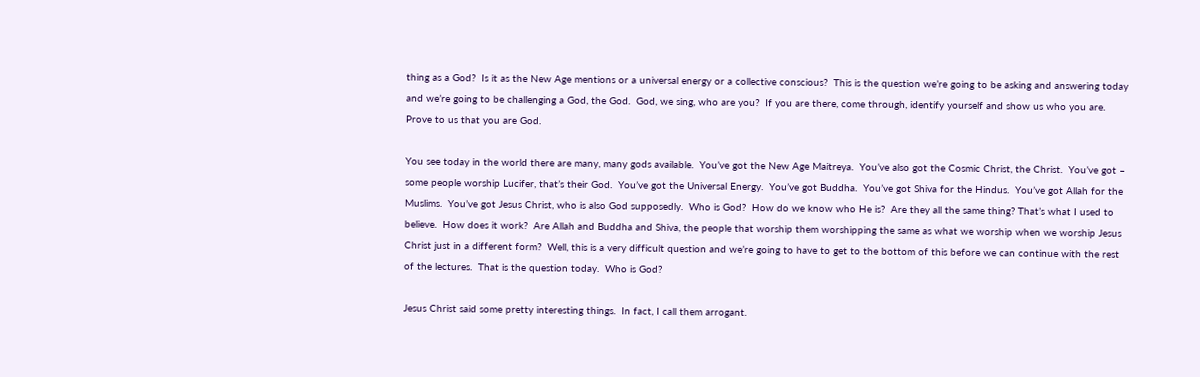thing as a God?  Is it as the New Age mentions or a universal energy or a collective conscious?  This is the question we’re going to be asking and answering today and we’re going to be challenging a God, the God.  God, we sing, who are you?  If you are there, come through, identify yourself and show us who you are.  Prove to us that you are God.

You see today in the world there are many, many gods available.  You’ve got the New Age Maitreya.  You’ve also got the Cosmic Christ, the Christ.  You’ve got – some people worship Lucifer, that’s their God.  You’ve got the Universal Energy.  You’ve got Buddha.  You’ve got Shiva for the Hindus.  You’ve got Allah for the Muslims.  You’ve got Jesus Christ, who is also God supposedly.  Who is God?  How do we know who He is?  Are they all the same thing? That’s what I used to believe.  How does it work?  Are Allah and Buddha and Shiva, the people that worship them worshipping the same as what we worship when we worship Jesus Christ just in a different form?  Well, this is a very difficult question and we’re going to have to get to the bottom of this before we can continue with the rest of the lectures.  That is the question today.  Who is God?

Jesus Christ said some pretty interesting things.  In fact, I call them arrogant.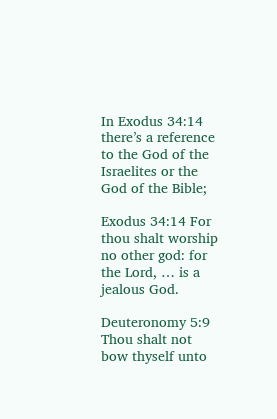In Exodus 34:14 there’s a reference to the God of the Israelites or the God of the Bible;

Exodus 34:14 For thou shalt worship no other god: for the Lord, … is a jealous God.

Deuteronomy 5:9 Thou shalt not bow thyself unto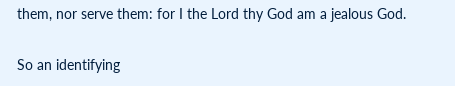them, nor serve them: for I the Lord thy God am a jealous God.

So an identifying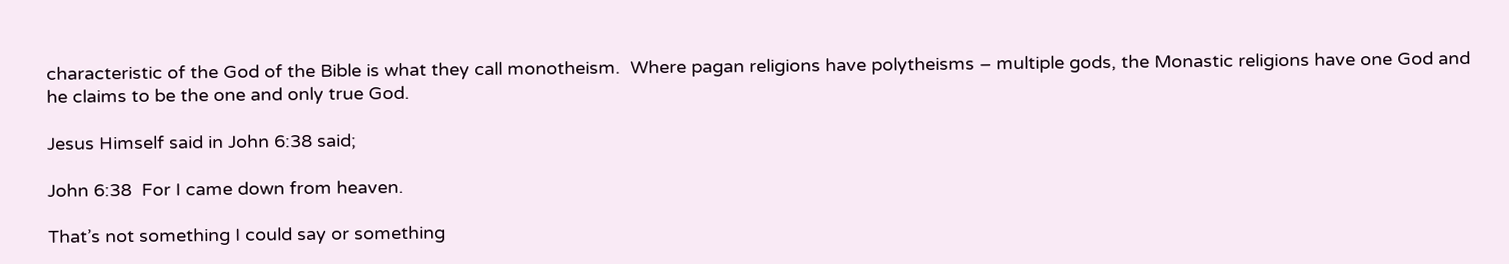characteristic of the God of the Bible is what they call monotheism.  Where pagan religions have polytheisms – multiple gods, the Monastic religions have one God and he claims to be the one and only true God.

Jesus Himself said in John 6:38 said;

John 6:38  For I came down from heaven.

That’s not something I could say or something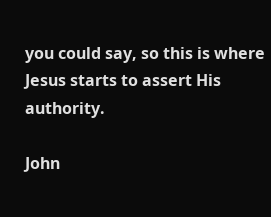you could say, so this is where Jesus starts to assert His authority.

John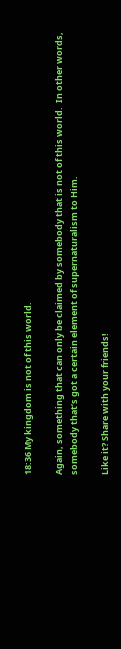18:36 My kingdom is not of this world.

Again, something that can only be claimed by somebody that is not of this world.  In other words, somebody that’s got a certain element of supernaturalism to Him.

Like it? Share with your friends!